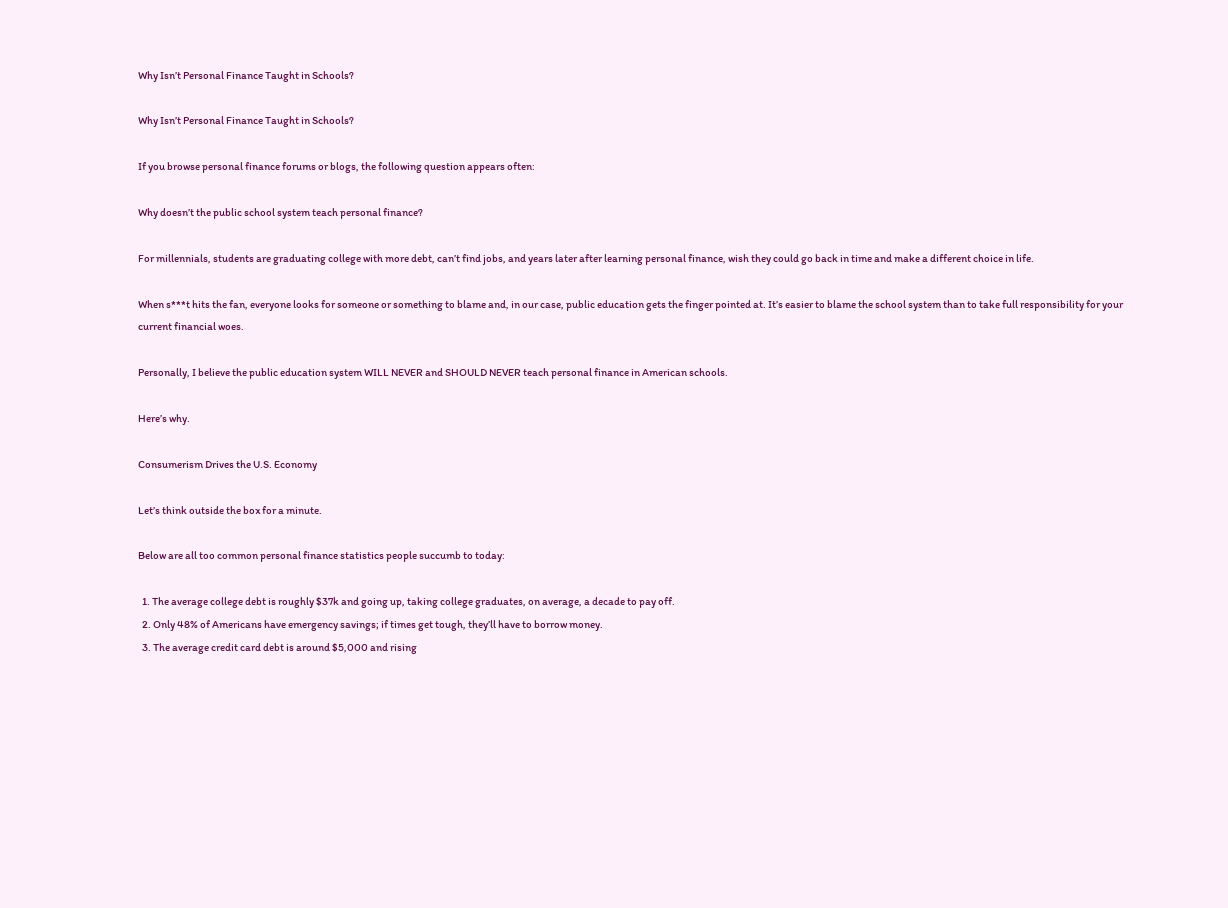Why Isn’t Personal Finance Taught in Schools?

Why Isn’t Personal Finance Taught in Schools?

If you browse personal finance forums or blogs, the following question appears often:

Why doesn’t the public school system teach personal finance?

For millennials, students are graduating college with more debt, can’t find jobs, and years later after learning personal finance, wish they could go back in time and make a different choice in life.

When s***t hits the fan, everyone looks for someone or something to blame and, in our case, public education gets the finger pointed at. It’s easier to blame the school system than to take full responsibility for your current financial woes.

Personally, I believe the public education system WILL NEVER and SHOULD NEVER teach personal finance in American schools.

Here’s why.

Consumerism Drives the U.S. Economy

Let’s think outside the box for a minute.

Below are all too common personal finance statistics people succumb to today:

  1. The average college debt is roughly $37k and going up, taking college graduates, on average, a decade to pay off.
  2. Only 48% of Americans have emergency savings; if times get tough, they’ll have to borrow money.
  3. The average credit card debt is around $5,000 and rising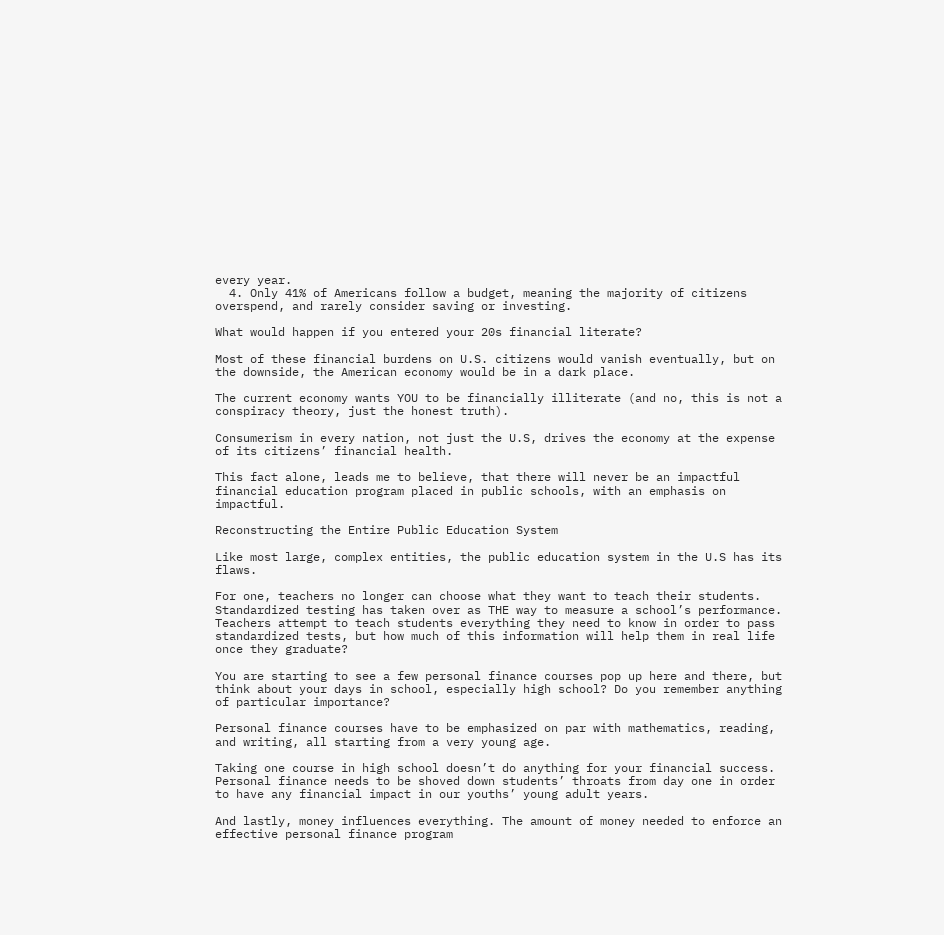every year.
  4. Only 41% of Americans follow a budget, meaning the majority of citizens overspend, and rarely consider saving or investing.

What would happen if you entered your 20s financial literate?

Most of these financial burdens on U.S. citizens would vanish eventually, but on the downside, the American economy would be in a dark place.

The current economy wants YOU to be financially illiterate (and no, this is not a conspiracy theory, just the honest truth).

Consumerism in every nation, not just the U.S, drives the economy at the expense of its citizens’ financial health.

This fact alone, leads me to believe, that there will never be an impactful financial education program placed in public schools, with an emphasis on impactful.

Reconstructing the Entire Public Education System

Like most large, complex entities, the public education system in the U.S has its flaws.

For one, teachers no longer can choose what they want to teach their students. Standardized testing has taken over as THE way to measure a school’s performance. Teachers attempt to teach students everything they need to know in order to pass standardized tests, but how much of this information will help them in real life once they graduate?

You are starting to see a few personal finance courses pop up here and there, but think about your days in school, especially high school? Do you remember anything of particular importance?

Personal finance courses have to be emphasized on par with mathematics, reading, and writing, all starting from a very young age.

Taking one course in high school doesn’t do anything for your financial success. Personal finance needs to be shoved down students’ throats from day one in order to have any financial impact in our youths’ young adult years.

And lastly, money influences everything. The amount of money needed to enforce an effective personal finance program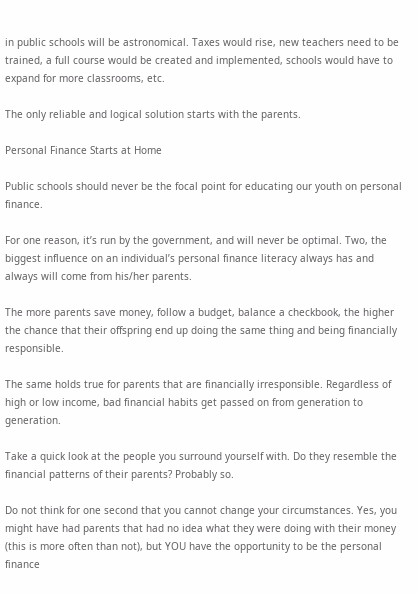in public schools will be astronomical. Taxes would rise, new teachers need to be trained, a full course would be created and implemented, schools would have to expand for more classrooms, etc.

The only reliable and logical solution starts with the parents.

Personal Finance Starts at Home

Public schools should never be the focal point for educating our youth on personal finance.

For one reason, it’s run by the government, and will never be optimal. Two, the biggest influence on an individual’s personal finance literacy always has and always will come from his/her parents.

The more parents save money, follow a budget, balance a checkbook, the higher the chance that their offspring end up doing the same thing and being financially responsible.

The same holds true for parents that are financially irresponsible. Regardless of high or low income, bad financial habits get passed on from generation to generation.

Take a quick look at the people you surround yourself with. Do they resemble the financial patterns of their parents? Probably so.

Do not think for one second that you cannot change your circumstances. Yes, you might have had parents that had no idea what they were doing with their money (this is more often than not), but YOU have the opportunity to be the personal finance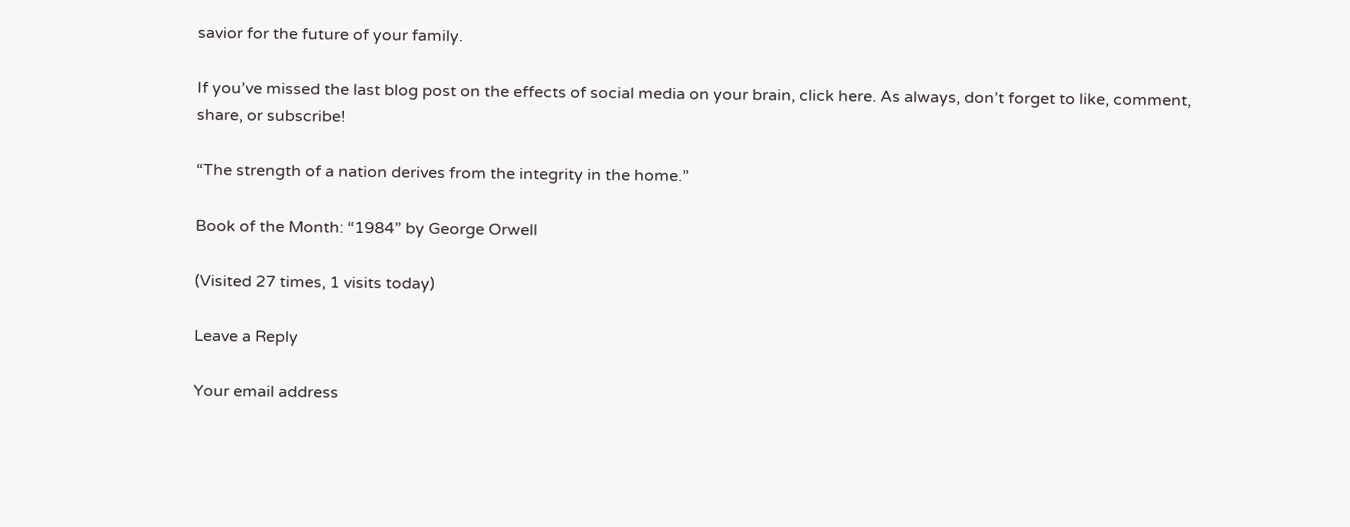savior for the future of your family.

If you’ve missed the last blog post on the effects of social media on your brain, click here. As always, don’t forget to like, comment, share, or subscribe!

“The strength of a nation derives from the integrity in the home.”

Book of the Month: “1984” by George Orwell

(Visited 27 times, 1 visits today)

Leave a Reply

Your email address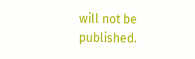will not be published.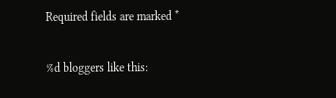Required fields are marked *

%d bloggers like this: